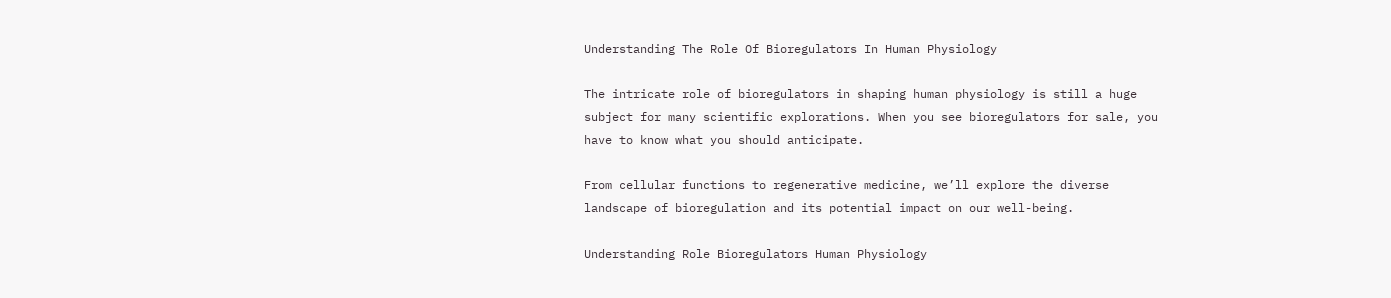Understanding The Role Of Bioregulators In Human Physiology

The intricate role of bioregulators in shaping human physiology is still a huge subject for many scientific explorations. When you see bioregulators for sale, you have to know what you should anticipate.

From cellular functions to regenerative medicine, we’ll explore the diverse landscape of bioregulation and its potential impact on our well-being.

Understanding Role Bioregulators Human Physiology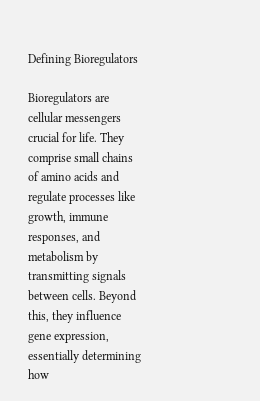Defining Bioregulators

Bioregulators are cellular messengers crucial for life. They comprise small chains of amino acids and regulate processes like growth, immune responses, and metabolism by transmitting signals between cells. Beyond this, they influence gene expression, essentially determining how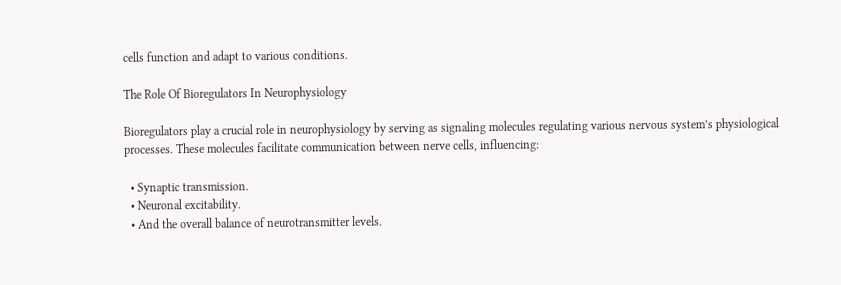cells function and adapt to various conditions.

The Role Of Bioregulators In Neurophysiology

Bioregulators play a crucial role in neurophysiology by serving as signaling molecules regulating various nervous system’s physiological processes. These molecules facilitate communication between nerve cells, influencing:

  • Synaptic transmission.
  • Neuronal excitability.
  • And the overall balance of neurotransmitter levels.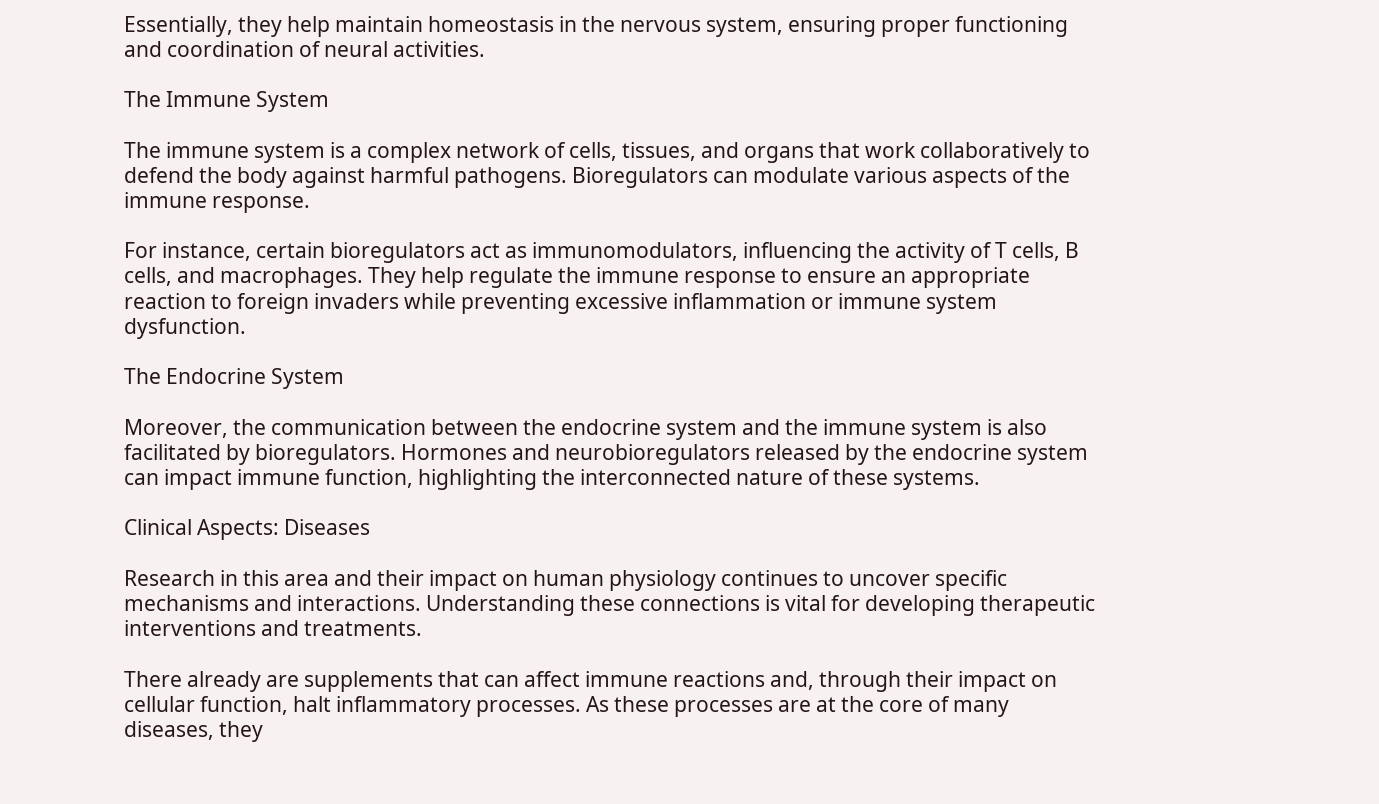Essentially, they help maintain homeostasis in the nervous system, ensuring proper functioning and coordination of neural activities.

The Immune System

The immune system is a complex network of cells, tissues, and organs that work collaboratively to defend the body against harmful pathogens. Bioregulators can modulate various aspects of the immune response.

For instance, certain bioregulators act as immunomodulators, influencing the activity of T cells, B cells, and macrophages. They help regulate the immune response to ensure an appropriate reaction to foreign invaders while preventing excessive inflammation or immune system dysfunction.

The Endocrine System

Moreover, the communication between the endocrine system and the immune system is also facilitated by bioregulators. Hormones and neurobioregulators released by the endocrine system can impact immune function, highlighting the interconnected nature of these systems.

Clinical Aspects: Diseases

Research in this area and their impact on human physiology continues to uncover specific mechanisms and interactions. Understanding these connections is vital for developing therapeutic interventions and treatments.

There already are supplements that can affect immune reactions and, through their impact on cellular function, halt inflammatory processes. As these processes are at the core of many diseases, they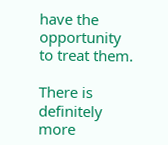have the opportunity to treat them.

There is definitely more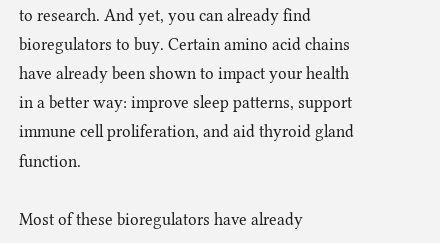to research. And yet, you can already find bioregulators to buy. Certain amino acid chains have already been shown to impact your health in a better way: improve sleep patterns, support immune cell proliferation, and aid thyroid gland function.

Most of these bioregulators have already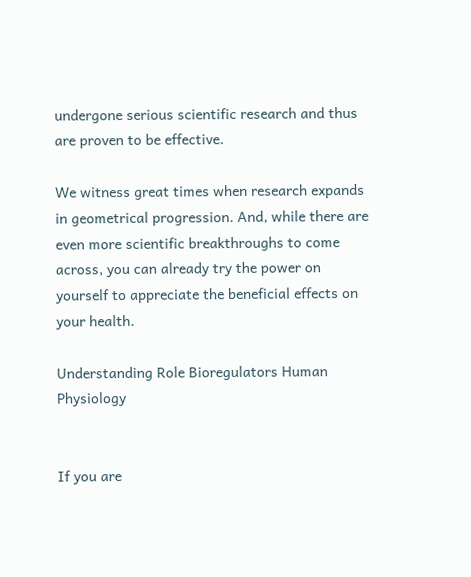undergone serious scientific research and thus are proven to be effective.

We witness great times when research expands in geometrical progression. And, while there are even more scientific breakthroughs to come across, you can already try the power on yourself to appreciate the beneficial effects on your health.

Understanding Role Bioregulators Human Physiology


If you are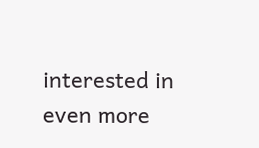interested in even more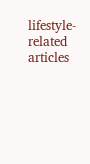lifestyle-related articles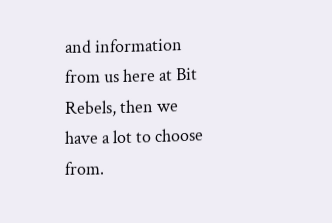and information from us here at Bit Rebels, then we have a lot to choose from.